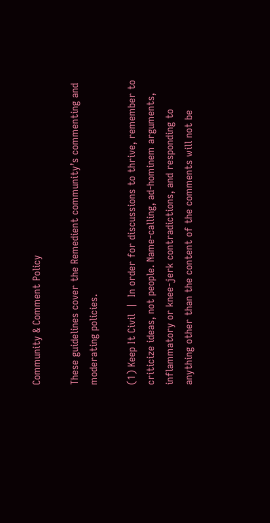Community & Comment Policy

These guidelines cover the Remedient community’s commenting and moderating policies.

(1) Keep It Civil  |  In order for discussions to thrive, remember to criticize ideas, not people. Name-calling, ad-hominem arguments, inflammatory or knee-jerk contradictions, and responding to anything other than the content of the comments will not be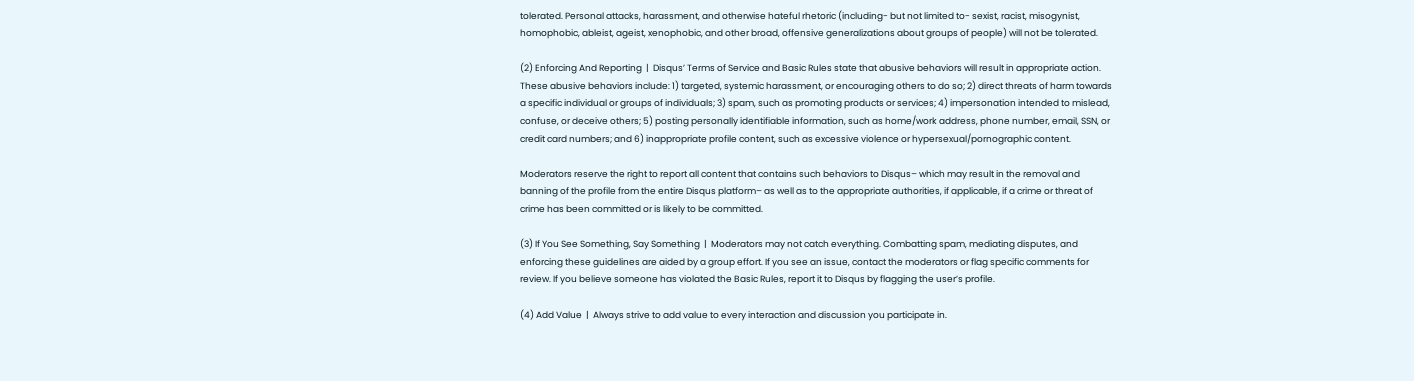tolerated. Personal attacks, harassment, and otherwise hateful rhetoric (including- but not limited to- sexist, racist, misogynist, homophobic, ableist, ageist, xenophobic, and other broad, offensive generalizations about groups of people) will not be tolerated.

(2) Enforcing And Reporting  |  Disqus’ Terms of Service and Basic Rules state that abusive behaviors will result in appropriate action. These abusive behaviors include: 1) targeted, systemic harassment, or encouraging others to do so; 2) direct threats of harm towards a specific individual or groups of individuals; 3) spam, such as promoting products or services; 4) impersonation intended to mislead, confuse, or deceive others; 5) posting personally identifiable information, such as home/work address, phone number, email, SSN, or credit card numbers; and 6) inappropriate profile content, such as excessive violence or hypersexual/pornographic content.

Moderators reserve the right to report all content that contains such behaviors to Disqus– which may result in the removal and banning of the profile from the entire Disqus platform– as well as to the appropriate authorities, if applicable, if a crime or threat of crime has been committed or is likely to be committed.

(3) If You See Something, Say Something  |  Moderators may not catch everything. Combatting spam, mediating disputes, and enforcing these guidelines are aided by a group effort. If you see an issue, contact the moderators or flag specific comments for review. If you believe someone has violated the Basic Rules, report it to Disqus by flagging the user’s profile.

(4) Add Value  |  Always strive to add value to every interaction and discussion you participate in.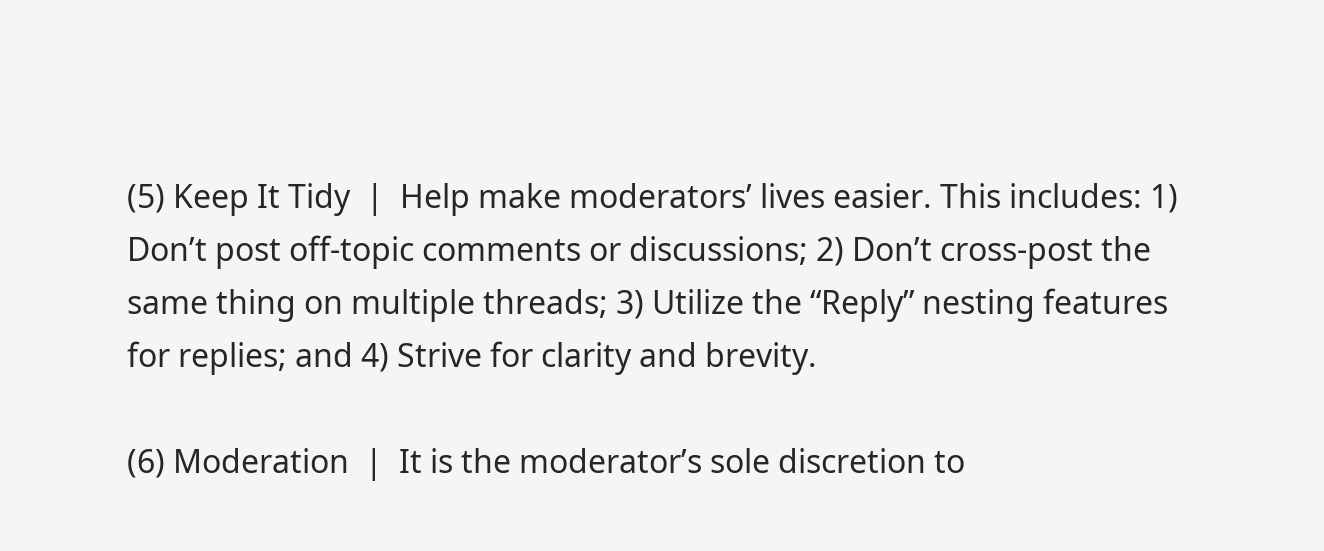(5) Keep It Tidy  |  Help make moderators’ lives easier. This includes: 1) Don’t post off-topic comments or discussions; 2) Don’t cross-post the same thing on multiple threads; 3) Utilize the “Reply” nesting features for replies; and 4) Strive for clarity and brevity.

(6) Moderation  |  It is the moderator’s sole discretion to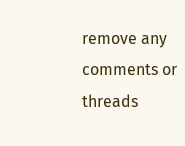remove any comments or threads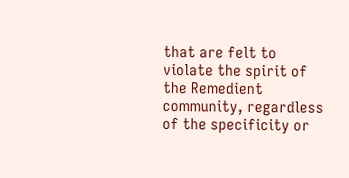that are felt to violate the spirit of the Remedient community, regardless of the specificity or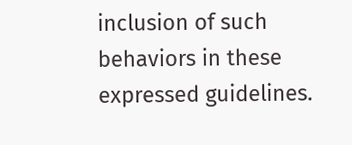inclusion of such behaviors in these expressed guidelines.